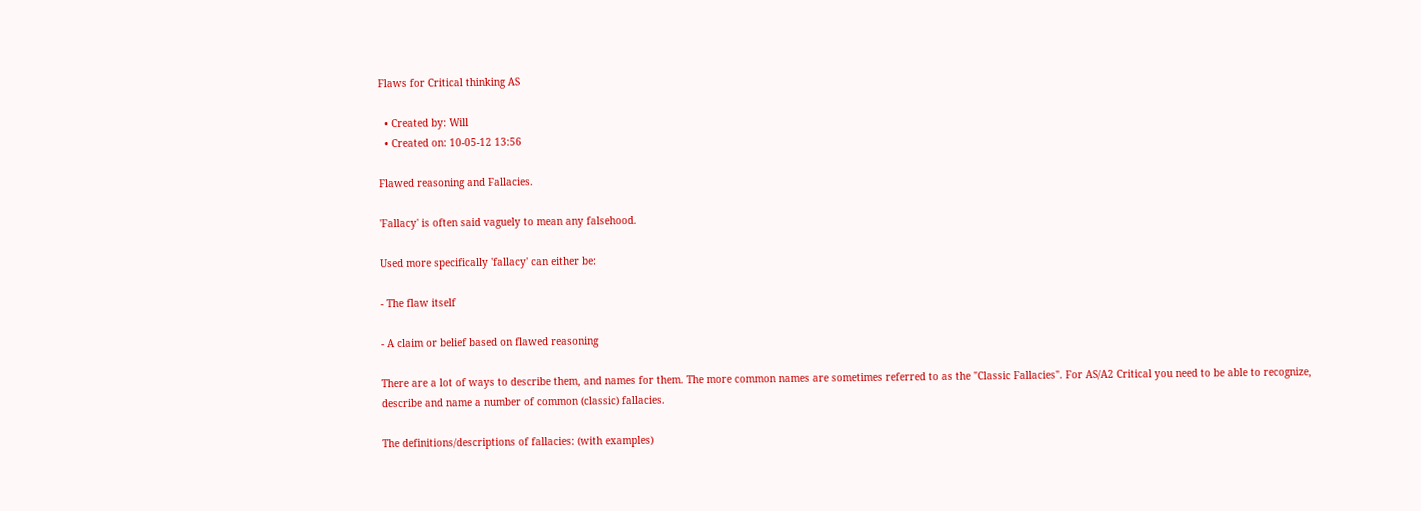Flaws for Critical thinking AS

  • Created by: Will
  • Created on: 10-05-12 13:56

Flawed reasoning and Fallacies.

'Fallacy' is often said vaguely to mean any falsehood.

Used more specifically 'fallacy' can either be:

- The flaw itself

- A claim or belief based on flawed reasoning

There are a lot of ways to describe them, and names for them. The more common names are sometimes referred to as the "Classic Fallacies". For AS/A2 Critical you need to be able to recognize, describe and name a number of common (classic) fallacies.

The definitions/descriptions of fallacies: (with examples)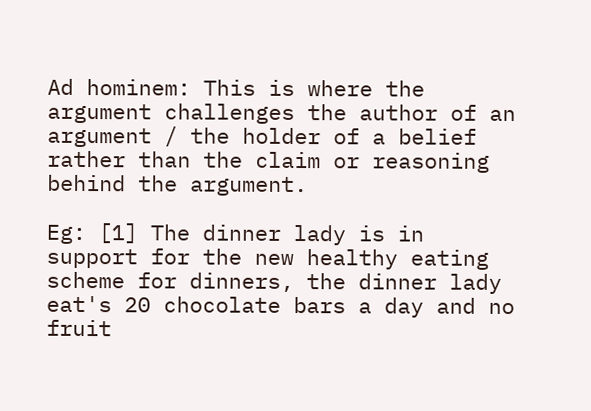Ad hominem: This is where the argument challenges the author of an argument / the holder of a belief rather than the claim or reasoning behind the argument.

Eg: [1] The dinner lady is in support for the new healthy eating scheme for dinners, the dinner lady eat's 20 chocolate bars a day and no fruit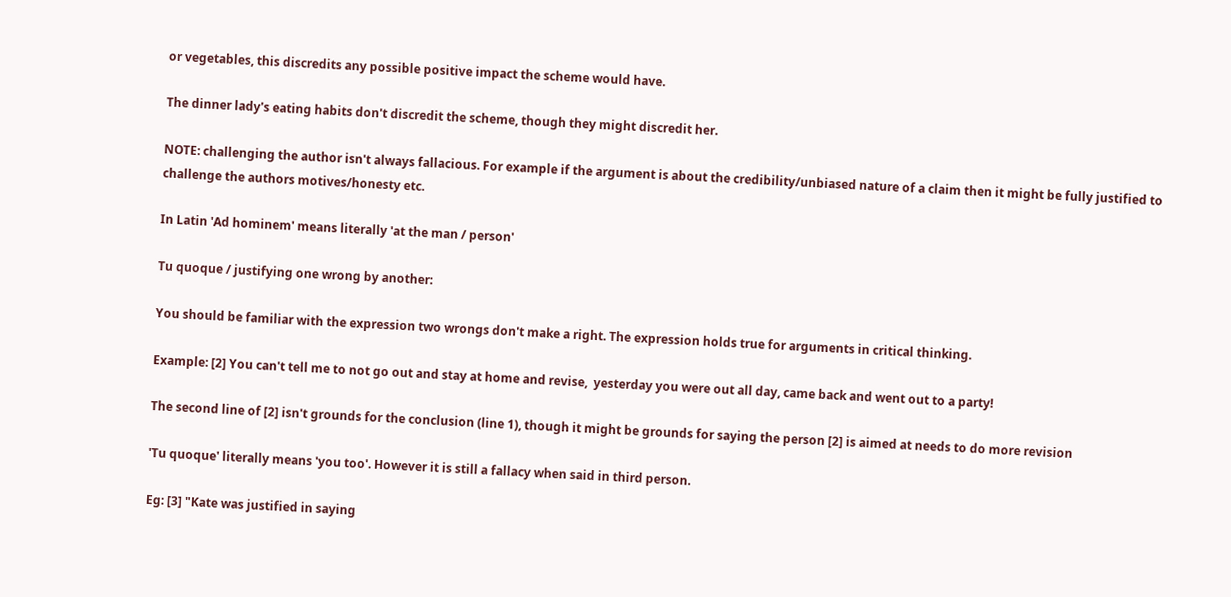or vegetables, this discredits any possible positive impact the scheme would have.

The dinner lady's eating habits don't discredit the scheme, though they might discredit her.

NOTE: challenging the author isn't always fallacious. For example if the argument is about the credibility/unbiased nature of a claim then it might be fully justified to challenge the authors motives/honesty etc.

In Latin 'Ad hominem' means literally 'at the man / person'

Tu quoque / justifying one wrong by another:

You should be familiar with the expression two wrongs don't make a right. The expression holds true for arguments in critical thinking.

Example: [2] You can't tell me to not go out and stay at home and revise,  yesterday you were out all day, came back and went out to a party!

The second line of [2] isn't grounds for the conclusion (line 1), though it might be grounds for saying the person [2] is aimed at needs to do more revision

'Tu quoque' literally means 'you too'. However it is still a fallacy when said in third person.

Eg: [3] "Kate was justified in saying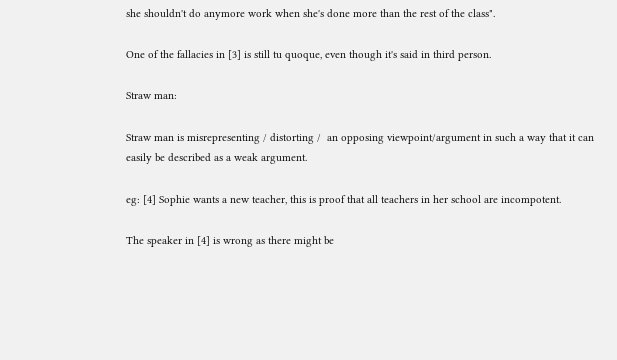she shouldn't do anymore work when she's done more than the rest of the class".

One of the fallacies in [3] is still tu quoque, even though it's said in third person.

Straw man:

Straw man is misrepresenting / distorting /  an opposing viewpoint/argument in such a way that it can easily be described as a weak argument.

eg: [4] Sophie wants a new teacher, this is proof that all teachers in her school are incompotent.

The speaker in [4] is wrong as there might be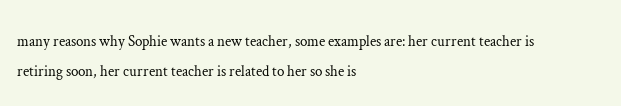many reasons why Sophie wants a new teacher, some examples are: her current teacher is retiring soon, her current teacher is related to her so she is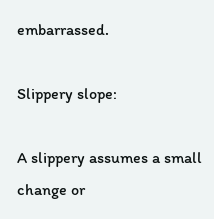embarrassed.

Slippery slope:

A slippery assumes a small change or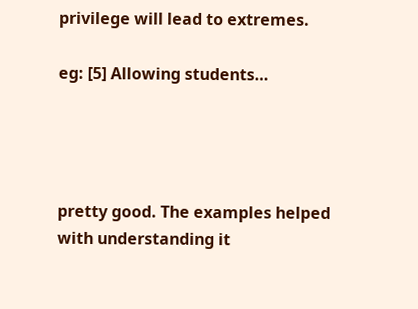privilege will lead to extremes.

eg: [5] Allowing students…




pretty good. The examples helped with understanding it